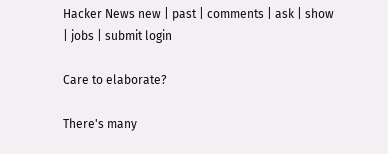Hacker News new | past | comments | ask | show | jobs | submit login

Care to elaborate?

There's many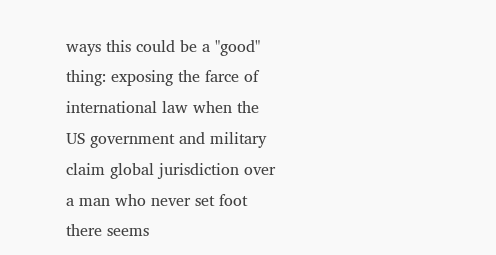ways this could be a "good" thing: exposing the farce of international law when the US government and military claim global jurisdiction over a man who never set foot there seems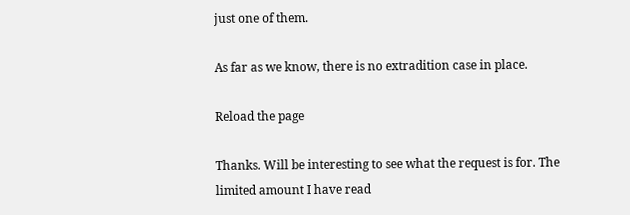just one of them.

As far as we know, there is no extradition case in place.

Reload the page

Thanks. Will be interesting to see what the request is for. The limited amount I have read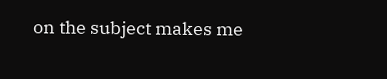on the subject makes me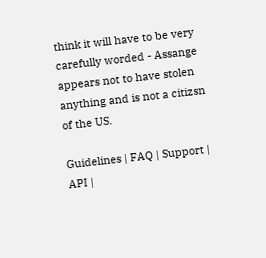think it will have to be very carefully worded - Assange appears not to have stolen anything and is not a citizsn of the US.

Guidelines | FAQ | Support | API |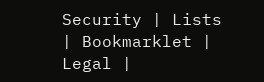Security | Lists | Bookmarklet | Legal |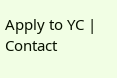Apply to YC | Contact